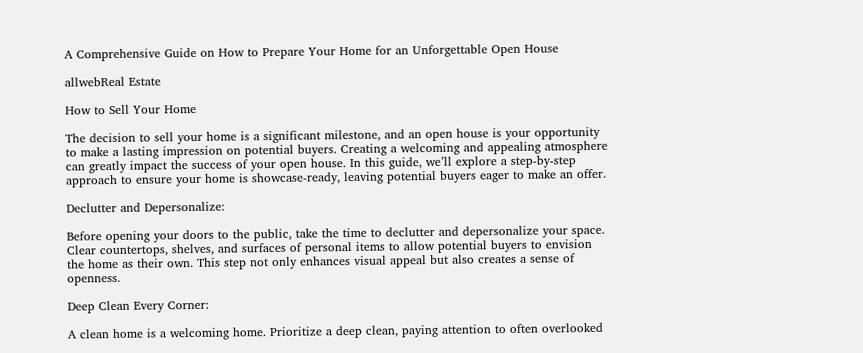A Comprehensive Guide on How to Prepare Your Home for an Unforgettable Open House

allwebReal Estate

How to Sell Your Home

The decision to sell your home is a significant milestone, and an open house is your opportunity to make a lasting impression on potential buyers. Creating a welcoming and appealing atmosphere can greatly impact the success of your open house. In this guide, we’ll explore a step-by-step approach to ensure your home is showcase-ready, leaving potential buyers eager to make an offer.

Declutter and Depersonalize:

Before opening your doors to the public, take the time to declutter and depersonalize your space. Clear countertops, shelves, and surfaces of personal items to allow potential buyers to envision the home as their own. This step not only enhances visual appeal but also creates a sense of openness.

Deep Clean Every Corner:

A clean home is a welcoming home. Prioritize a deep clean, paying attention to often overlooked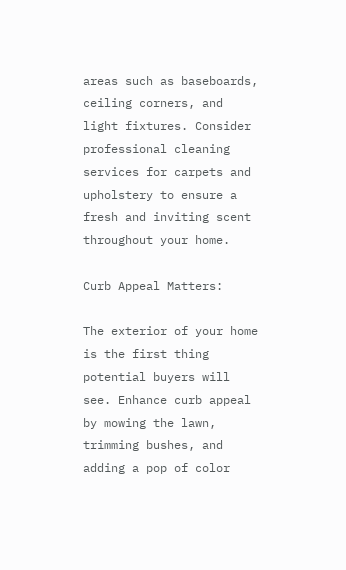areas such as baseboards, ceiling corners, and light fixtures. Consider professional cleaning services for carpets and upholstery to ensure a fresh and inviting scent throughout your home.

Curb Appeal Matters:

The exterior of your home is the first thing potential buyers will see. Enhance curb appeal by mowing the lawn, trimming bushes, and adding a pop of color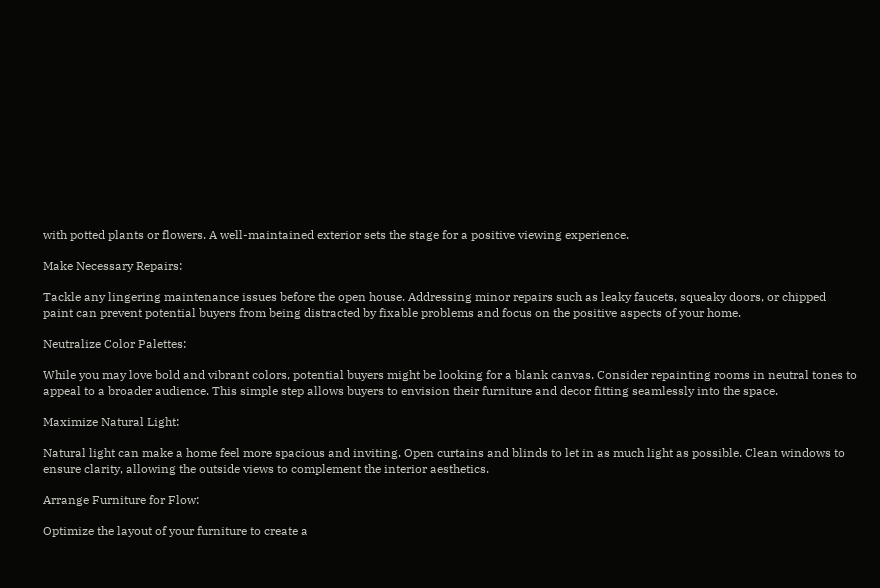with potted plants or flowers. A well-maintained exterior sets the stage for a positive viewing experience.

Make Necessary Repairs:

Tackle any lingering maintenance issues before the open house. Addressing minor repairs such as leaky faucets, squeaky doors, or chipped paint can prevent potential buyers from being distracted by fixable problems and focus on the positive aspects of your home.

Neutralize Color Palettes:

While you may love bold and vibrant colors, potential buyers might be looking for a blank canvas. Consider repainting rooms in neutral tones to appeal to a broader audience. This simple step allows buyers to envision their furniture and decor fitting seamlessly into the space.

Maximize Natural Light:

Natural light can make a home feel more spacious and inviting. Open curtains and blinds to let in as much light as possible. Clean windows to ensure clarity, allowing the outside views to complement the interior aesthetics.

Arrange Furniture for Flow:

Optimize the layout of your furniture to create a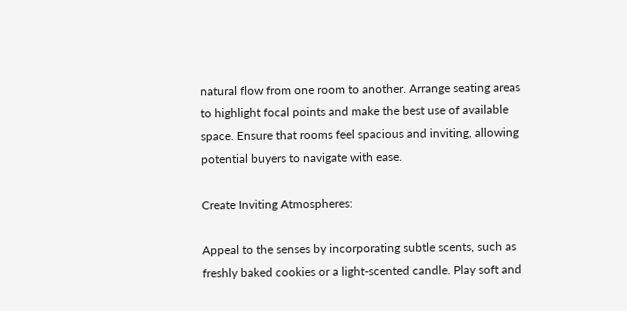natural flow from one room to another. Arrange seating areas to highlight focal points and make the best use of available space. Ensure that rooms feel spacious and inviting, allowing potential buyers to navigate with ease.

Create Inviting Atmospheres:

Appeal to the senses by incorporating subtle scents, such as freshly baked cookies or a light-scented candle. Play soft and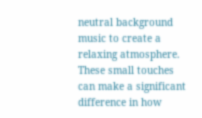neutral background music to create a relaxing atmosphere. These small touches can make a significant difference in how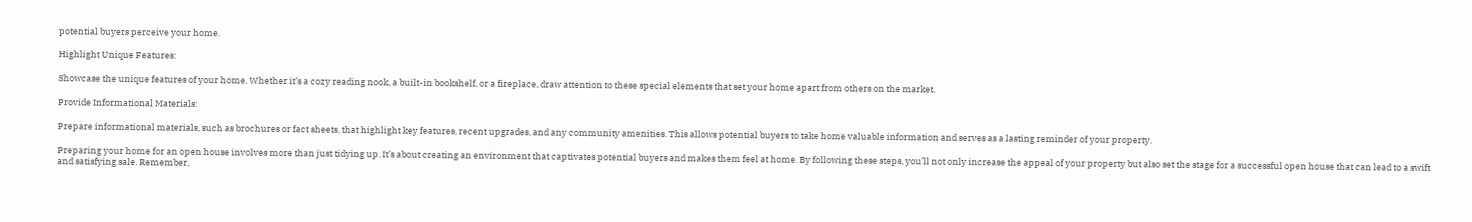potential buyers perceive your home.

Highlight Unique Features:

Showcase the unique features of your home. Whether it’s a cozy reading nook, a built-in bookshelf, or a fireplace, draw attention to these special elements that set your home apart from others on the market.

Provide Informational Materials:

Prepare informational materials, such as brochures or fact sheets, that highlight key features, recent upgrades, and any community amenities. This allows potential buyers to take home valuable information and serves as a lasting reminder of your property.

Preparing your home for an open house involves more than just tidying up. It’s about creating an environment that captivates potential buyers and makes them feel at home. By following these steps, you’ll not only increase the appeal of your property but also set the stage for a successful open house that can lead to a swift and satisfying sale. Remember,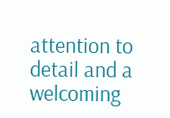attention to detail and a welcoming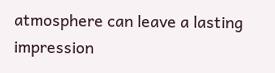atmosphere can leave a lasting impression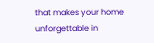that makes your home unforgettable in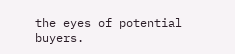the eyes of potential buyers.